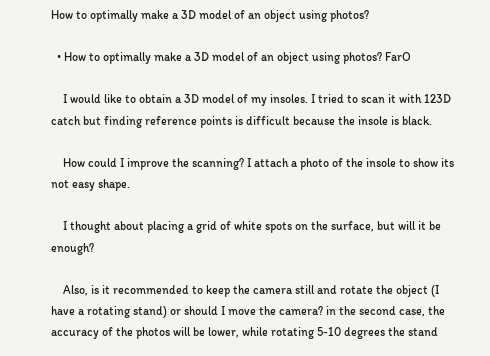How to optimally make a 3D model of an object using photos?

  • How to optimally make a 3D model of an object using photos? FarO

    I would like to obtain a 3D model of my insoles. I tried to scan it with 123D catch but finding reference points is difficult because the insole is black.

    How could I improve the scanning? I attach a photo of the insole to show its not easy shape.

    I thought about placing a grid of white spots on the surface, but will it be enough?

    Also, is it recommended to keep the camera still and rotate the object (I have a rotating stand) or should I move the camera? in the second case, the accuracy of the photos will be lower, while rotating 5-10 degrees the stand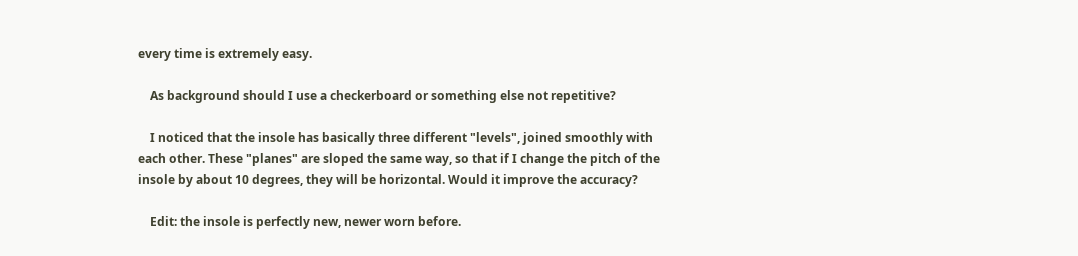every time is extremely easy.

    As background should I use a checkerboard or something else not repetitive?

    I noticed that the insole has basically three different "levels", joined smoothly with each other. These "planes" are sloped the same way, so that if I change the pitch of the insole by about 10 degrees, they will be horizontal. Would it improve the accuracy?

    Edit: the insole is perfectly new, newer worn before.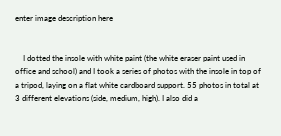enter image description here


    I dotted the insole with white paint (the white eraser paint used in office and school) and I took a series of photos with the insole in top of a tripod, laying on a flat white cardboard support. 55 photos in total at 3 different elevations (side, medium, high). I also did a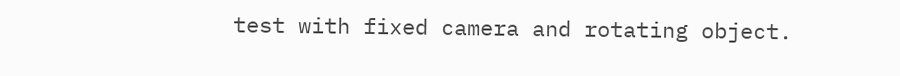test with fixed camera and rotating object.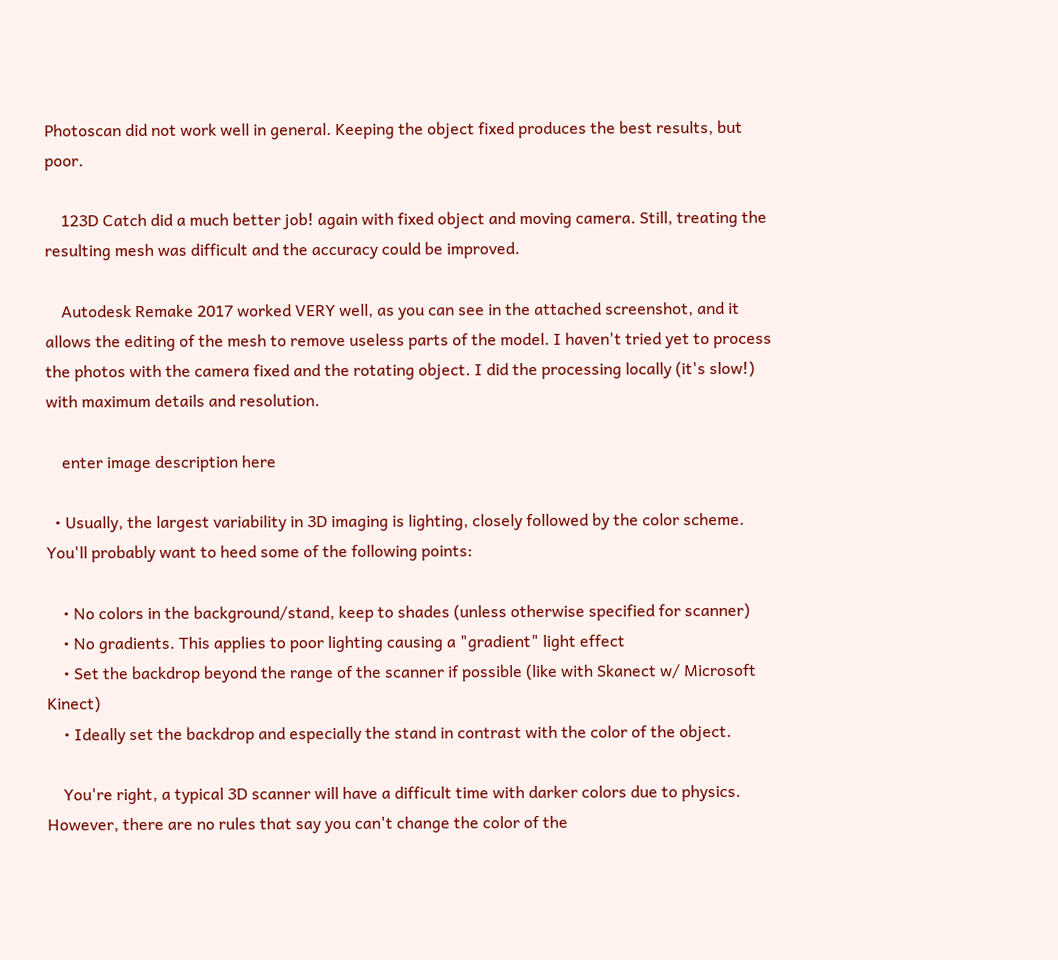Photoscan did not work well in general. Keeping the object fixed produces the best results, but poor.

    123D Catch did a much better job! again with fixed object and moving camera. Still, treating the resulting mesh was difficult and the accuracy could be improved.

    Autodesk Remake 2017 worked VERY well, as you can see in the attached screenshot, and it allows the editing of the mesh to remove useless parts of the model. I haven't tried yet to process the photos with the camera fixed and the rotating object. I did the processing locally (it's slow!) with maximum details and resolution.

    enter image description here

  • Usually, the largest variability in 3D imaging is lighting, closely followed by the color scheme. You'll probably want to heed some of the following points:

    • No colors in the background/stand, keep to shades (unless otherwise specified for scanner)
    • No gradients. This applies to poor lighting causing a "gradient" light effect
    • Set the backdrop beyond the range of the scanner if possible (like with Skanect w/ Microsoft Kinect)
    • Ideally set the backdrop and especially the stand in contrast with the color of the object.

    You're right, a typical 3D scanner will have a difficult time with darker colors due to physics. However, there are no rules that say you can't change the color of the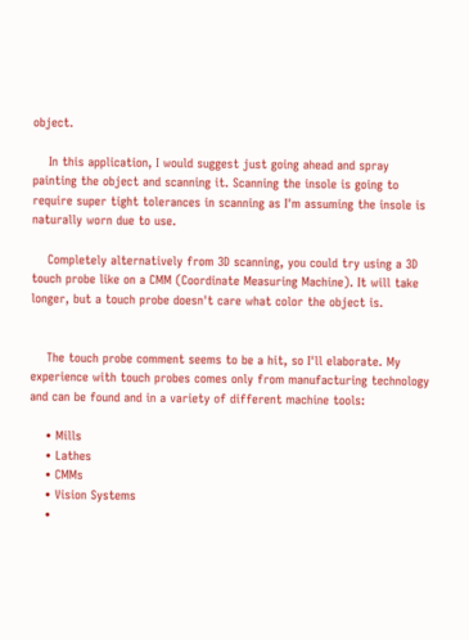object.

    In this application, I would suggest just going ahead and spray painting the object and scanning it. Scanning the insole is going to require super tight tolerances in scanning as I'm assuming the insole is naturally worn due to use.

    Completely alternatively from 3D scanning, you could try using a 3D touch probe like on a CMM (Coordinate Measuring Machine). It will take longer, but a touch probe doesn't care what color the object is.


    The touch probe comment seems to be a hit, so I'll elaborate. My experience with touch probes comes only from manufacturing technology and can be found and in a variety of different machine tools:

    • Mills
    • Lathes
    • CMMs
    • Vision Systems
    •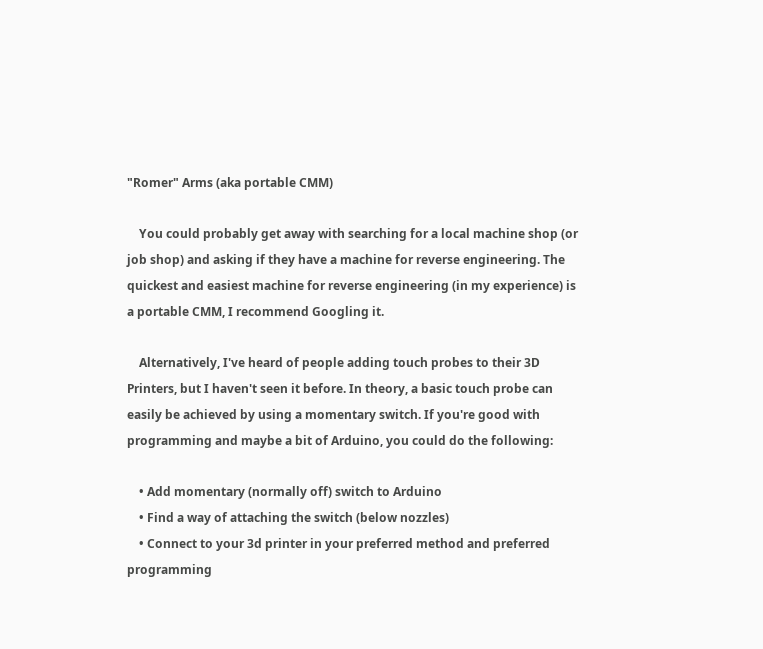"Romer" Arms (aka portable CMM)

    You could probably get away with searching for a local machine shop (or job shop) and asking if they have a machine for reverse engineering. The quickest and easiest machine for reverse engineering (in my experience) is a portable CMM, I recommend Googling it.

    Alternatively, I've heard of people adding touch probes to their 3D Printers, but I haven't seen it before. In theory, a basic touch probe can easily be achieved by using a momentary switch. If you're good with programming and maybe a bit of Arduino, you could do the following:

    • Add momentary (normally off) switch to Arduino
    • Find a way of attaching the switch (below nozzles)
    • Connect to your 3d printer in your preferred method and preferred programming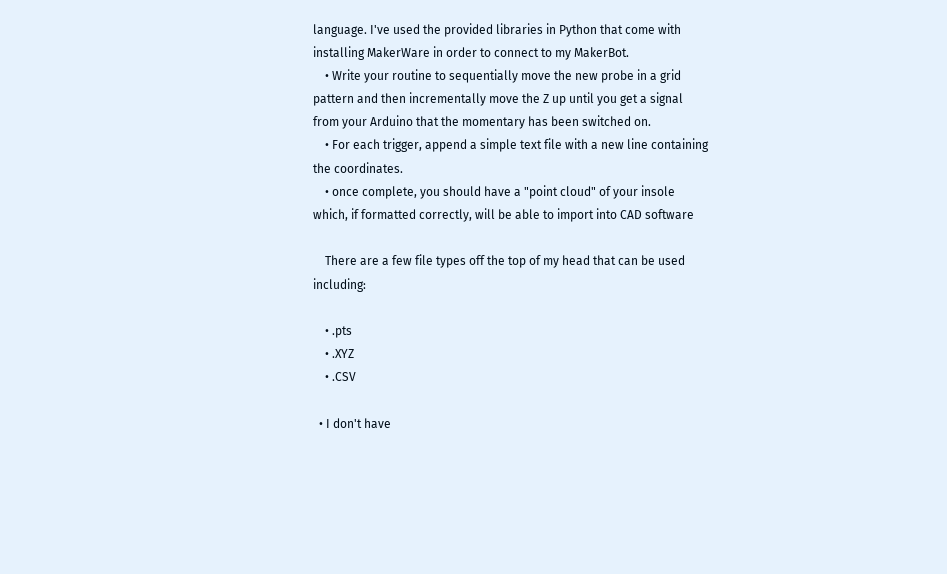language. I've used the provided libraries in Python that come with installing MakerWare in order to connect to my MakerBot.
    • Write your routine to sequentially move the new probe in a grid pattern and then incrementally move the Z up until you get a signal from your Arduino that the momentary has been switched on.
    • For each trigger, append a simple text file with a new line containing the coordinates.
    • once complete, you should have a "point cloud" of your insole which, if formatted correctly, will be able to import into CAD software

    There are a few file types off the top of my head that can be used including:

    • .pts
    • .XYZ
    • .CSV

  • I don't have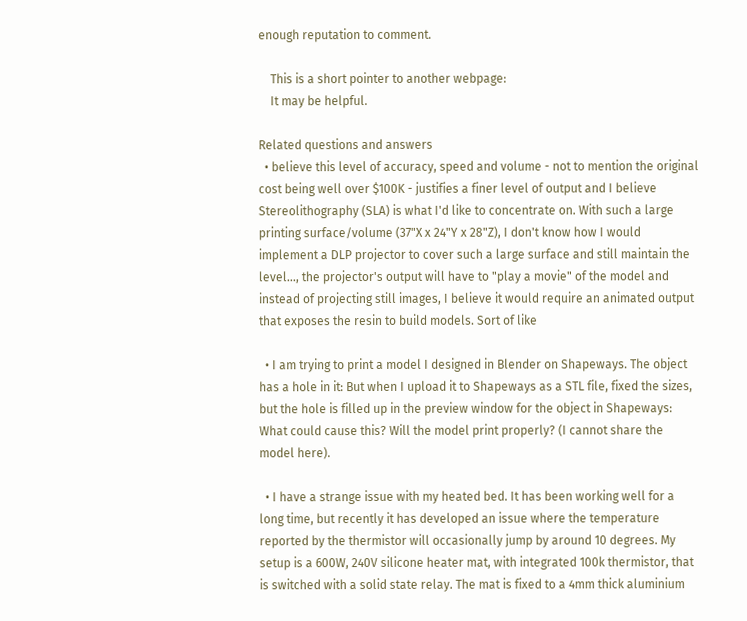enough reputation to comment.

    This is a short pointer to another webpage:
    It may be helpful.

Related questions and answers
  • believe this level of accuracy, speed and volume - not to mention the original cost being well over $100K - justifies a finer level of output and I believe Stereolithography (SLA) is what I'd like to concentrate on. With such a large printing surface/volume (37"X x 24"Y x 28"Z), I don't know how I would implement a DLP projector to cover such a large surface and still maintain the level..., the projector's output will have to "play a movie" of the model and instead of projecting still images, I believe it would require an animated output that exposes the resin to build models. Sort of like

  • I am trying to print a model I designed in Blender on Shapeways. The object has a hole in it: But when I upload it to Shapeways as a STL file, fixed the sizes, but the hole is filled up in the preview window for the object in Shapeways: What could cause this? Will the model print properly? (I cannot share the model here).

  • I have a strange issue with my heated bed. It has been working well for a long time, but recently it has developed an issue where the temperature reported by the thermistor will occasionally jump by around 10 degrees. My setup is a 600W, 240V silicone heater mat, with integrated 100k thermistor, that is switched with a solid state relay. The mat is fixed to a 4mm thick aluminium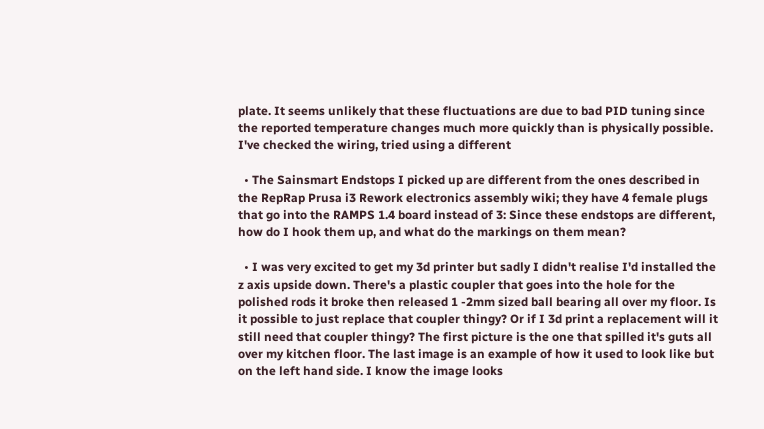plate. It seems unlikely that these fluctuations are due to bad PID tuning since the reported temperature changes much more quickly than is physically possible. I've checked the wiring, tried using a different

  • The Sainsmart Endstops I picked up are different from the ones described in the RepRap Prusa i3 Rework electronics assembly wiki; they have 4 female plugs that go into the RAMPS 1.4 board instead of 3: Since these endstops are different, how do I hook them up, and what do the markings on them mean?

  • I was very excited to get my 3d printer but sadly I didn't realise I'd installed the z axis upside down. There's a plastic coupler that goes into the hole for the polished rods it broke then released 1 -2mm sized ball bearing all over my floor. Is it possible to just replace that coupler thingy? Or if I 3d print a replacement will it still need that coupler thingy? The first picture is the one that spilled it's guts all over my kitchen floor. The last image is an example of how it used to look like but on the left hand side. I know the image looks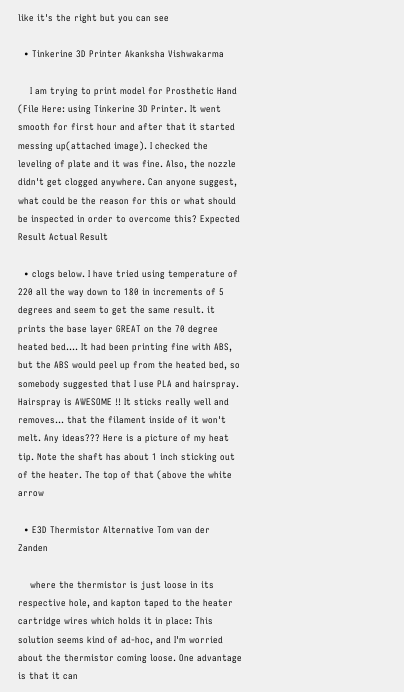like it's the right but you can see

  • Tinkerine 3D Printer Akanksha Vishwakarma

    I am trying to print model for Prosthetic Hand (File Here: using Tinkerine 3D Printer. It went smooth for first hour and after that it started messing up(attached image). I checked the leveling of plate and it was fine. Also, the nozzle didn't get clogged anywhere. Can anyone suggest, what could be the reason for this or what should be inspected in order to overcome this? Expected Result Actual Result

  • clogs below. I have tried using temperature of 220 all the way down to 180 in increments of 5 degrees and seem to get the same result. it prints the base layer GREAT on the 70 degree heated bed.... It had been printing fine with ABS, but the ABS would peel up from the heated bed, so somebody suggested that I use PLA and hairspray. Hairspray is AWESOME !! It sticks really well and removes... that the filament inside of it won't melt. Any ideas??? Here is a picture of my heat tip. Note the shaft has about 1 inch sticking out of the heater. The top of that (above the white arrow

  • E3D Thermistor Alternative Tom van der Zanden

    where the thermistor is just loose in its respective hole, and kapton taped to the heater cartridge wires which holds it in place: This solution seems kind of ad-hoc, and I'm worried about the thermistor coming loose. One advantage is that it can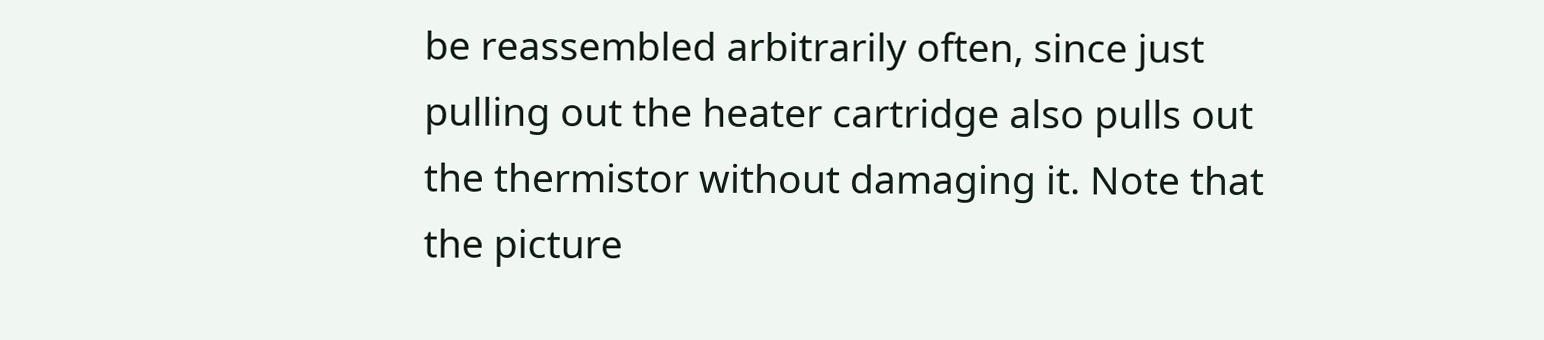be reassembled arbitrarily often, since just pulling out the heater cartridge also pulls out the thermistor without damaging it. Note that the picture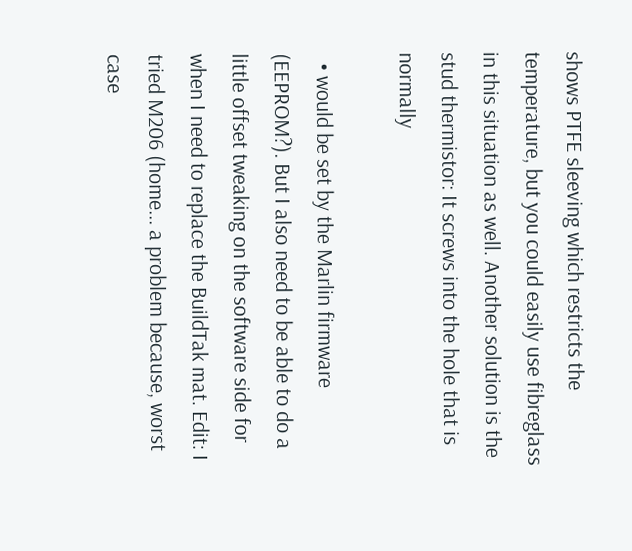shows PTFE sleeving which restricts the temperature, but you could easily use fibreglass in this situation as well. Another solution is the stud thermistor: It screws into the hole that is normally

  • would be set by the Marlin firmware (EEPROM?). But I also need to be able to do a little offset tweaking on the software side for when I need to replace the BuildTak mat. Edit: I tried M206 (home... a problem because, worst case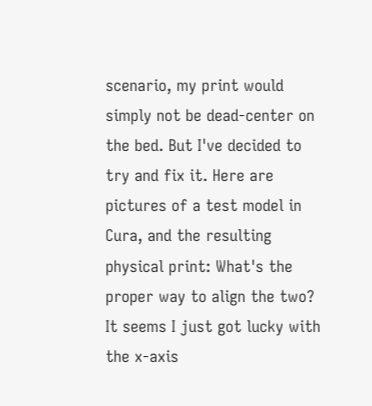scenario, my print would simply not be dead-center on the bed. But I've decided to try and fix it. Here are pictures of a test model in Cura, and the resulting physical print: What's the proper way to align the two? It seems I just got lucky with the x-axis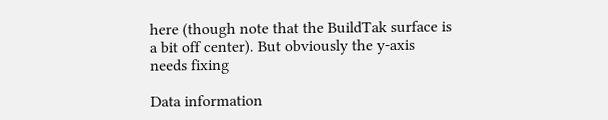here (though note that the BuildTak surface is a bit off center). But obviously the y-axis needs fixing

Data information